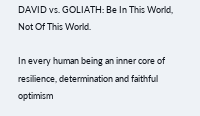DAVID vs. GOLIATH: Be In This World, Not Of This World.

In every human being an inner core of resilience, determination and faithful optimism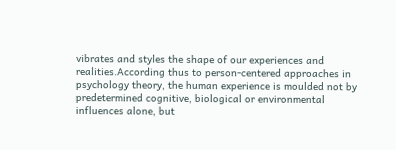vibrates and styles the shape of our experiences and realities.According thus to person-centered approaches in psychology theory, the human experience is moulded not by predetermined cognitive, biological or environmental influences alone, but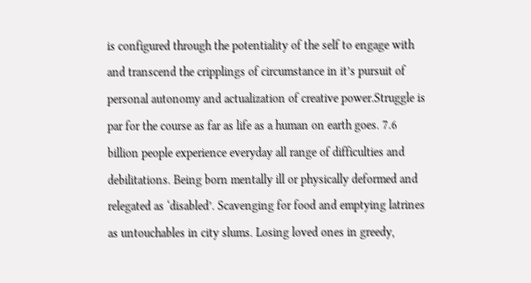is configured through the potentiality of the self to engage with and transcend the cripplings of circumstance in it’s pursuit of personal autonomy and actualization of creative power.Struggle is par for the course as far as life as a human on earth goes. 7.6 billion people experience everyday all range of difficulties and debilitations. Being born mentally ill or physically deformed and relegated as ‘disabled’. Scavenging for food and emptying latrines as untouchables in city slums. Losing loved ones in greedy,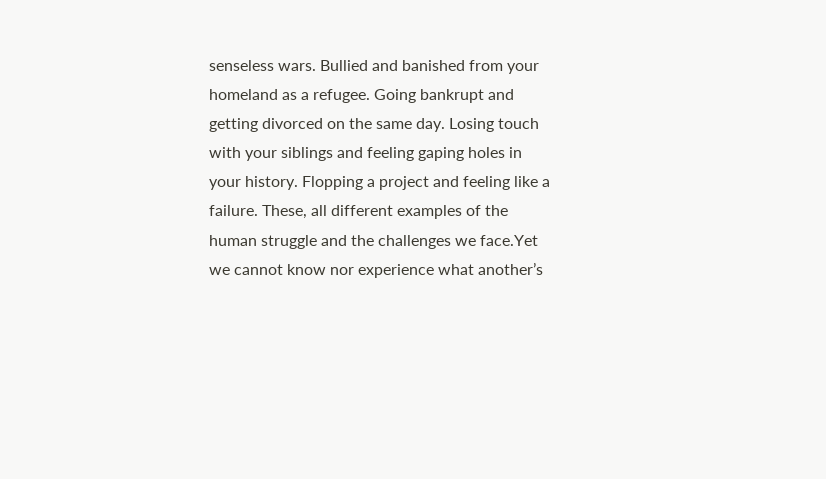senseless wars. Bullied and banished from your homeland as a refugee. Going bankrupt and getting divorced on the same day. Losing touch with your siblings and feeling gaping holes in your history. Flopping a project and feeling like a failure. These, all different examples of the human struggle and the challenges we face.Yet we cannot know nor experience what another’s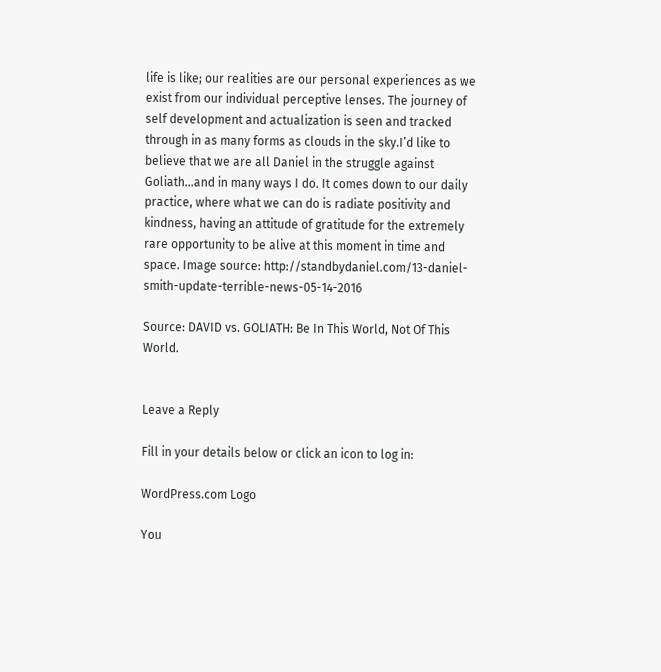life is like; our realities are our personal experiences as we exist from our individual perceptive lenses. The journey of self development and actualization is seen and tracked through in as many forms as clouds in the sky.I’d like to believe that we are all Daniel in the struggle against Goliath…and in many ways I do. It comes down to our daily practice, where what we can do is radiate positivity and kindness, having an attitude of gratitude for the extremely rare opportunity to be alive at this moment in time and space. Image source: http://standbydaniel.com/13-daniel-smith-update-terrible-news-05-14-2016

Source: DAVID vs. GOLIATH: Be In This World, Not Of This World.


Leave a Reply

Fill in your details below or click an icon to log in:

WordPress.com Logo

You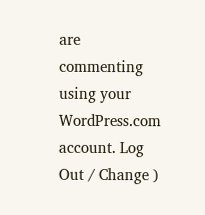are commenting using your WordPress.com account. Log Out / Change )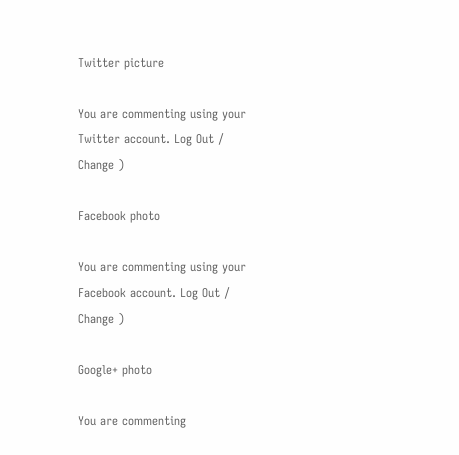Twitter picture

You are commenting using your Twitter account. Log Out / Change )

Facebook photo

You are commenting using your Facebook account. Log Out / Change )

Google+ photo

You are commenting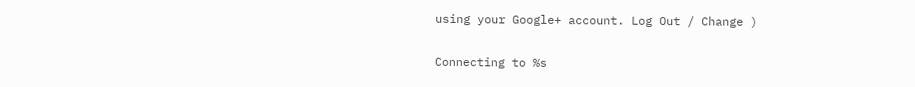using your Google+ account. Log Out / Change )

Connecting to %s